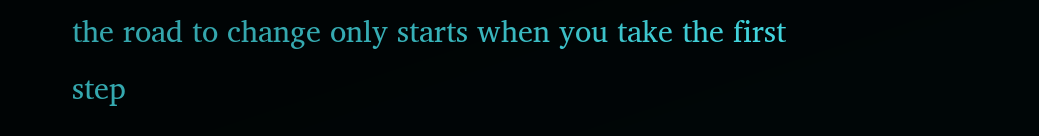the road to change only starts when you take the first step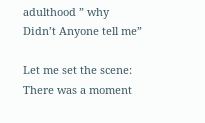adulthood ” why Didn’t Anyone tell me”

Let me set the scene: There was a moment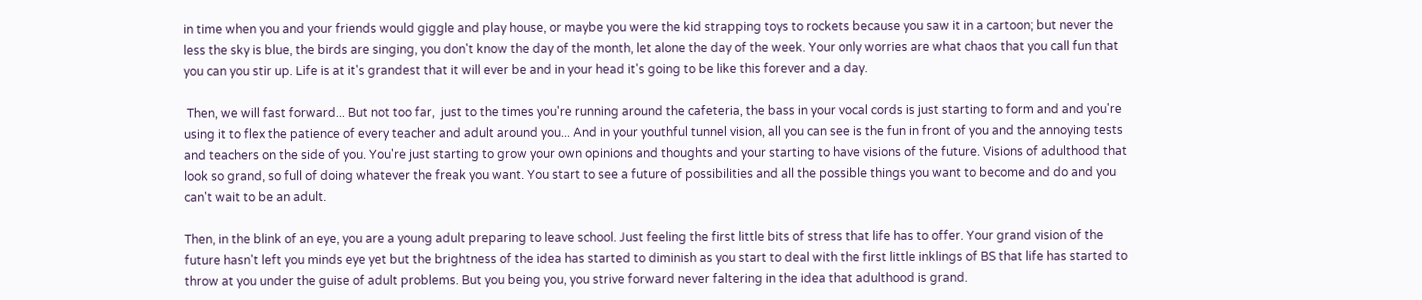in time when you and your friends would giggle and play house, or maybe you were the kid strapping toys to rockets because you saw it in a cartoon; but never the less the sky is blue, the birds are singing, you don't know the day of the month, let alone the day of the week. Your only worries are what chaos that you call fun that you can you stir up. Life is at it's grandest that it will ever be and in your head it's going to be like this forever and a day.

 Then, we will fast forward... But not too far,  just to the times you're running around the cafeteria, the bass in your vocal cords is just starting to form and and you're using it to flex the patience of every teacher and adult around you... And in your youthful tunnel vision, all you can see is the fun in front of you and the annoying tests and teachers on the side of you. You're just starting to grow your own opinions and thoughts and your starting to have visions of the future. Visions of adulthood that look so grand, so full of doing whatever the freak you want. You start to see a future of possibilities and all the possible things you want to become and do and you can't wait to be an adult.

Then, in the blink of an eye, you are a young adult preparing to leave school. Just feeling the first little bits of stress that life has to offer. Your grand vision of the future hasn't left you minds eye yet but the brightness of the idea has started to diminish as you start to deal with the first little inklings of BS that life has started to throw at you under the guise of adult problems. But you being you, you strive forward never faltering in the idea that adulthood is grand.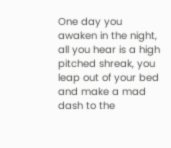One day you awaken in the night, all you hear is a high pitched shreak, you leap out of your bed and make a mad dash to the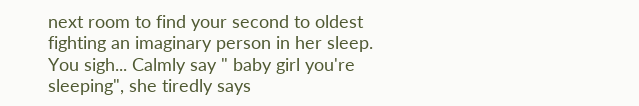next room to find your second to oldest fighting an imaginary person in her sleep. You sigh... Calmly say " baby girl you're sleeping", she tiredly says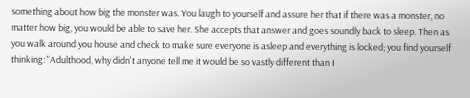something about how big the monster was. You laugh to yourself and assure her that if there was a monster, no matter how big, you would be able to save her. She accepts that answer and goes soundly back to sleep. Then as you walk around you house and check to make sure everyone is asleep and everything is locked; you find yourself thinking: "Adulthood, why didn't anyone tell me it would be so vastly different than I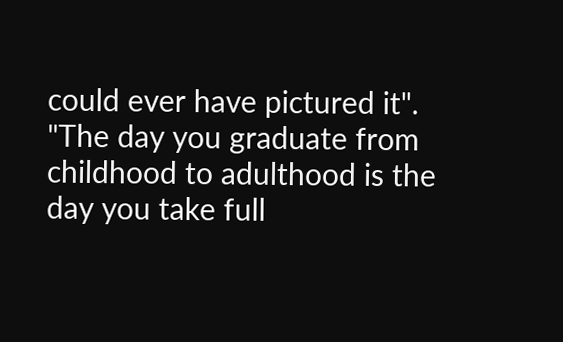could ever have pictured it".
"The day you graduate from childhood to adulthood is the day you take full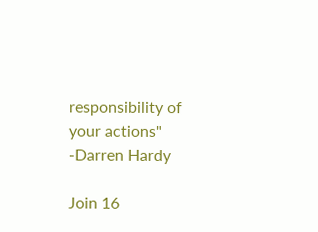responsibility of your actions" -Darren Hardy

Join 16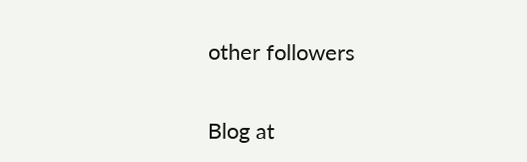other followers

Blog at